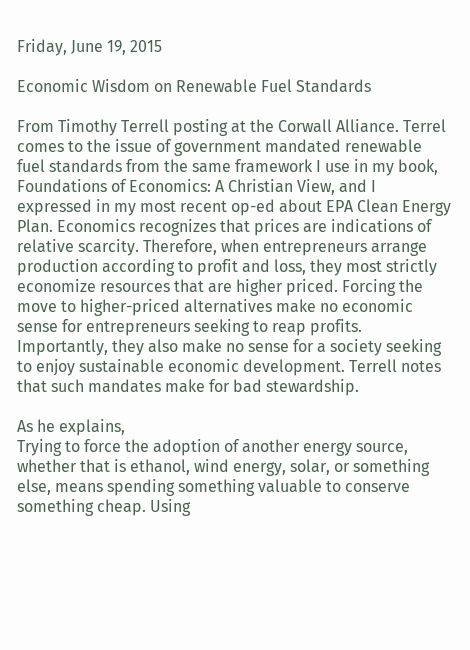Friday, June 19, 2015

Economic Wisdom on Renewable Fuel Standards

From Timothy Terrell posting at the Corwall Alliance. Terrel comes to the issue of government mandated renewable fuel standards from the same framework I use in my book, Foundations of Economics: A Christian View, and I expressed in my most recent op-ed about EPA Clean Energy Plan. Economics recognizes that prices are indications of relative scarcity. Therefore, when entrepreneurs arrange production according to profit and loss, they most strictly economize resources that are higher priced. Forcing the move to higher-priced alternatives make no economic sense for entrepreneurs seeking to reap profits. Importantly, they also make no sense for a society seeking to enjoy sustainable economic development. Terrell notes that such mandates make for bad stewardship.

As he explains,
Trying to force the adoption of another energy source, whether that is ethanol, wind energy, solar, or something else, means spending something valuable to conserve something cheap. Using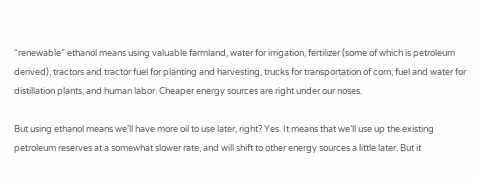“renewable” ethanol means using valuable farmland, water for irrigation, fertilizer (some of which is petroleum derived), tractors and tractor fuel for planting and harvesting, trucks for transportation of corn, fuel and water for distillation plants, and human labor. Cheaper energy sources are right under our noses.

But using ethanol means we’ll have more oil to use later, right? Yes. It means that we’ll use up the existing petroleum reserves at a somewhat slower rate, and will shift to other energy sources a little later. But it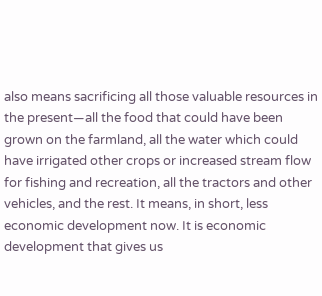also means sacrificing all those valuable resources in the present—all the food that could have been grown on the farmland, all the water which could have irrigated other crops or increased stream flow for fishing and recreation, all the tractors and other vehicles, and the rest. It means, in short, less economic development now. It is economic development that gives us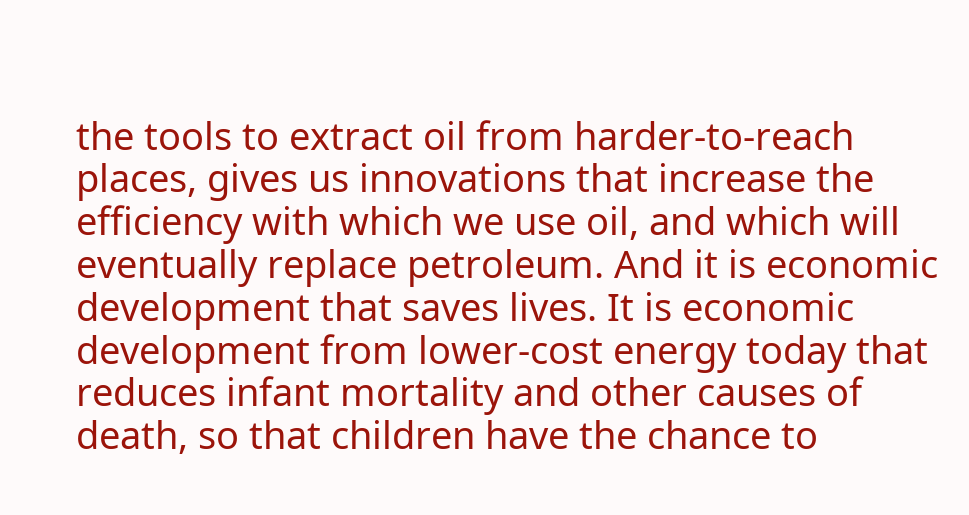the tools to extract oil from harder-to-reach places, gives us innovations that increase the efficiency with which we use oil, and which will eventually replace petroleum. And it is economic development that saves lives. It is economic development from lower-cost energy today that reduces infant mortality and other causes of death, so that children have the chance to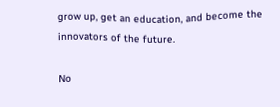grow up, get an education, and become the innovators of the future.

No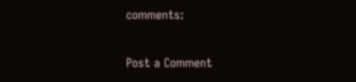comments:

Post a Comment